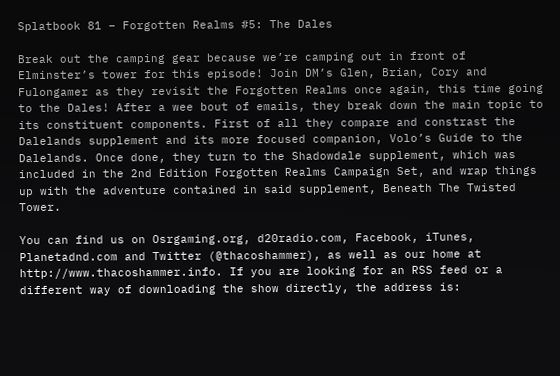Splatbook 81 – Forgotten Realms #5: The Dales

Break out the camping gear because we’re camping out in front of Elminster’s tower for this episode! Join DM’s Glen, Brian, Cory and Fulongamer as they revisit the Forgotten Realms once again, this time going to the Dales! After a wee bout of emails, they break down the main topic to its constituent components. First of all they compare and constrast the Dalelands supplement and its more focused companion, Volo’s Guide to the Dalelands. Once done, they turn to the Shadowdale supplement, which was included in the 2nd Edition Forgotten Realms Campaign Set, and wrap things up with the adventure contained in said supplement, Beneath The Twisted Tower.

You can find us on Osrgaming.org, d20radio.com, Facebook, iTunes, Planetadnd.com and Twitter (@thacoshammer), as well as our home at http://www.thacoshammer.info. If you are looking for an RSS feed or a different way of downloading the show directly, the address is: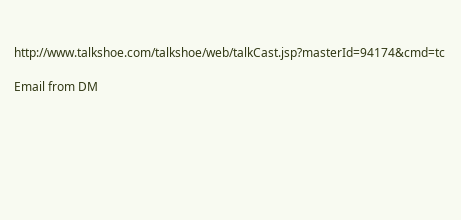http://www.talkshoe.com/talkshoe/web/talkCast.jsp?masterId=94174&cmd=tc

Email from DM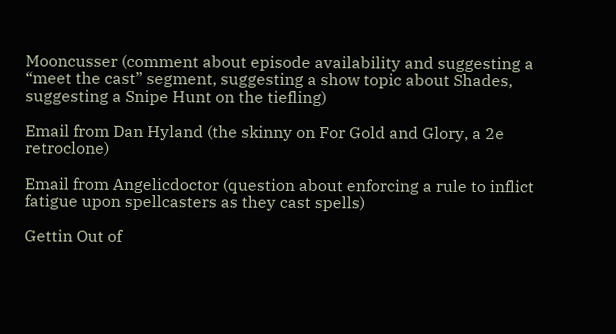Mooncusser (comment about episode availability and suggesting a “meet the cast” segment, suggesting a show topic about Shades, suggesting a Snipe Hunt on the tiefling)

Email from Dan Hyland (the skinny on For Gold and Glory, a 2e retroclone)

Email from Angelicdoctor (question about enforcing a rule to inflict fatigue upon spellcasters as they cast spells)

Gettin Out of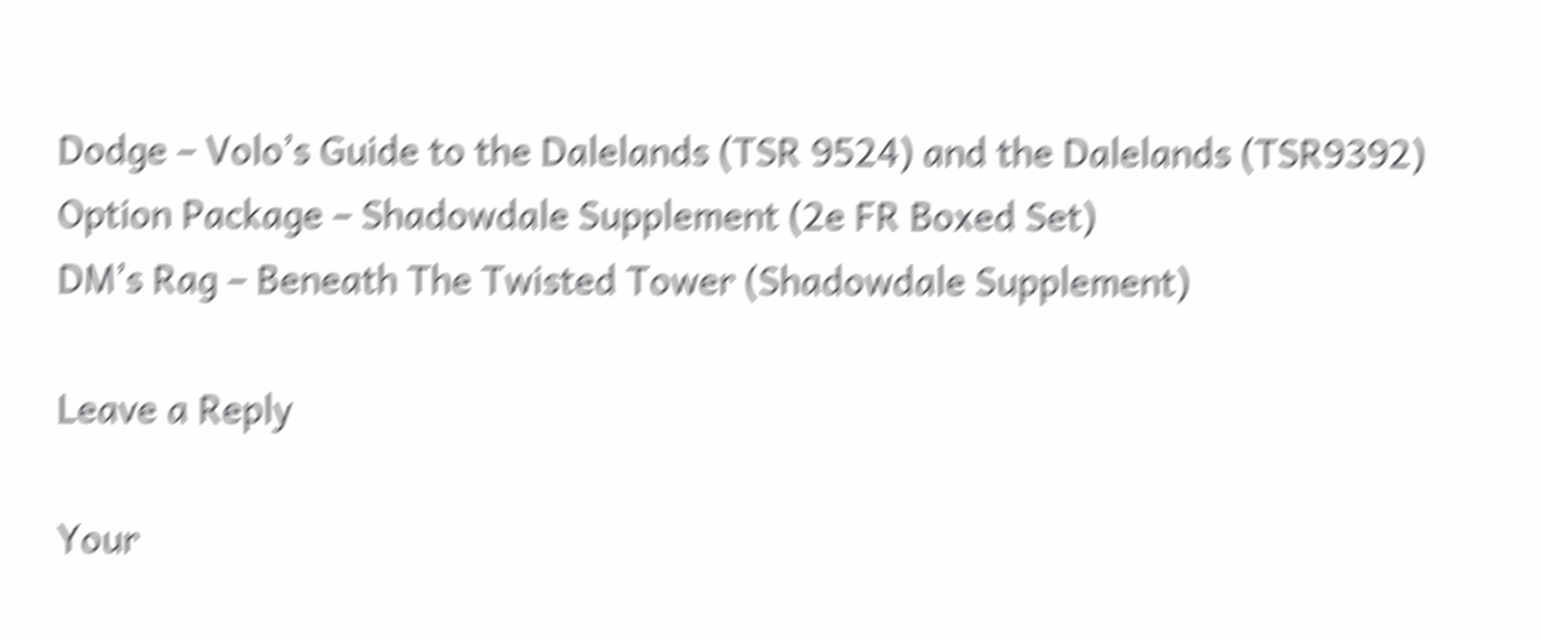Dodge – Volo’s Guide to the Dalelands (TSR 9524) and the Dalelands (TSR9392)
Option Package – Shadowdale Supplement (2e FR Boxed Set)
DM’s Rag – Beneath The Twisted Tower (Shadowdale Supplement)

Leave a Reply

Your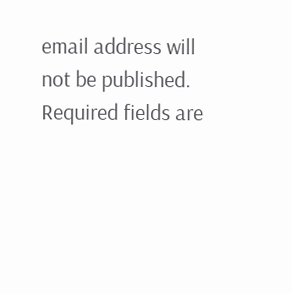email address will not be published. Required fields are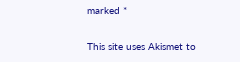marked *

This site uses Akismet to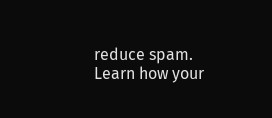reduce spam. Learn how your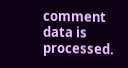comment data is processed.